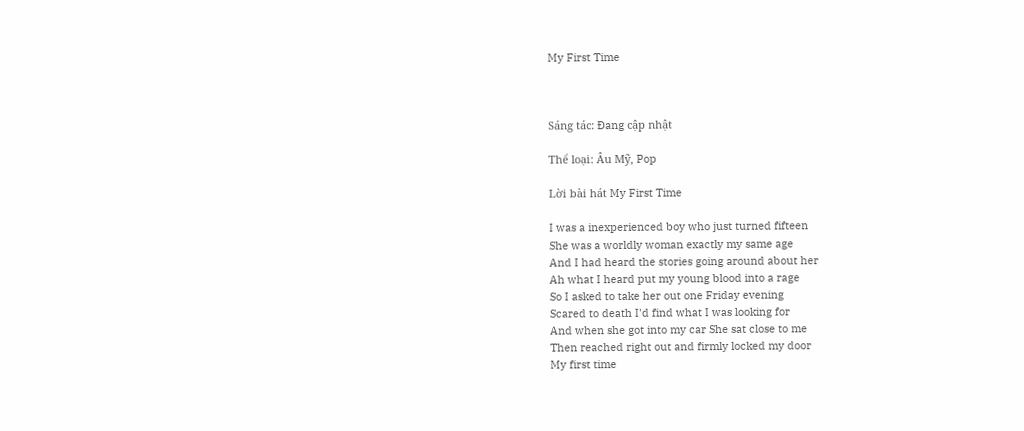My First Time



Sáng tác: Đang cập nhật

Thể loại: Âu Mỹ, Pop

Lời bài hát My First Time

I was a inexperienced boy who just turned fifteen
She was a worldly woman exactly my same age
And I had heard the stories going around about her
Ah what I heard put my young blood into a rage
So I asked to take her out one Friday evening
Scared to death I'd find what I was looking for
And when she got into my car She sat close to me
Then reached right out and firmly locked my door
My first time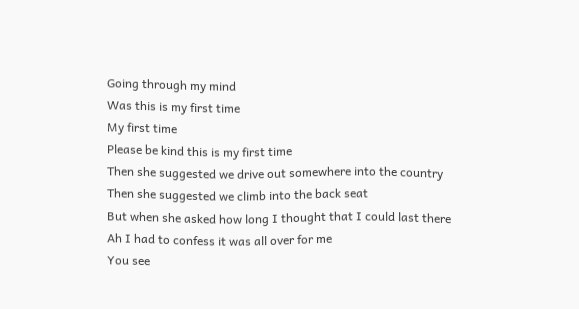Going through my mind
Was this is my first time
My first time
Please be kind this is my first time
Then she suggested we drive out somewhere into the country
Then she suggested we climb into the back seat
But when she asked how long I thought that I could last there
Ah I had to confess it was all over for me
You see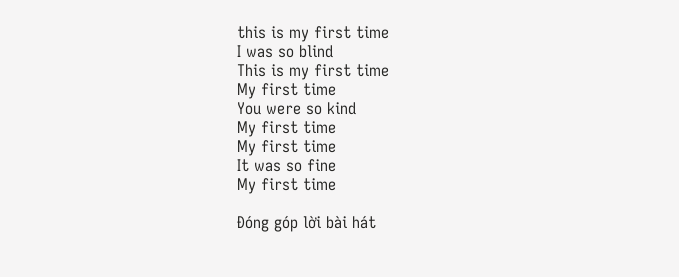this is my first time
I was so blind
This is my first time
My first time
You were so kind
My first time
My first time
It was so fine
My first time

Đóng góp lời bài hát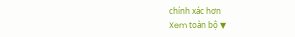chính xác hơn
Xem toàn bộ ▼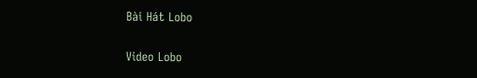Bài Hát Lobo

Video Lobo